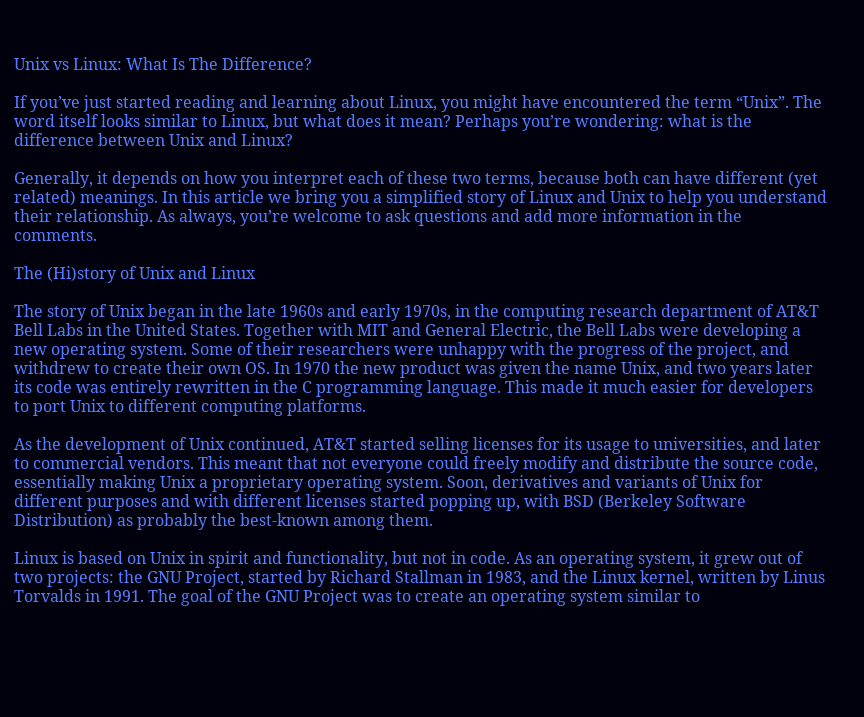Unix vs Linux: What Is The Difference?

If you’ve just started reading and learning about Linux, you might have encountered the term “Unix”. The word itself looks similar to Linux, but what does it mean? Perhaps you’re wondering: what is the difference between Unix and Linux?

Generally, it depends on how you interpret each of these two terms, because both can have different (yet related) meanings. In this article we bring you a simplified story of Linux and Unix to help you understand their relationship. As always, you’re welcome to ask questions and add more information in the comments.

The (Hi)story of Unix and Linux

The story of Unix began in the late 1960s and early 1970s, in the computing research department of AT&T Bell Labs in the United States. Together with MIT and General Electric, the Bell Labs were developing a new operating system. Some of their researchers were unhappy with the progress of the project, and withdrew to create their own OS. In 1970 the new product was given the name Unix, and two years later its code was entirely rewritten in the C programming language. This made it much easier for developers to port Unix to different computing platforms.

As the development of Unix continued, AT&T started selling licenses for its usage to universities, and later to commercial vendors. This meant that not everyone could freely modify and distribute the source code, essentially making Unix a proprietary operating system. Soon, derivatives and variants of Unix for different purposes and with different licenses started popping up, with BSD (Berkeley Software Distribution) as probably the best-known among them.

Linux is based on Unix in spirit and functionality, but not in code. As an operating system, it grew out of two projects: the GNU Project, started by Richard Stallman in 1983, and the Linux kernel, written by Linus Torvalds in 1991. The goal of the GNU Project was to create an operating system similar to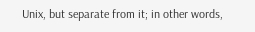Unix, but separate from it; in other words,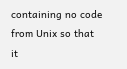containing no code from Unix so that it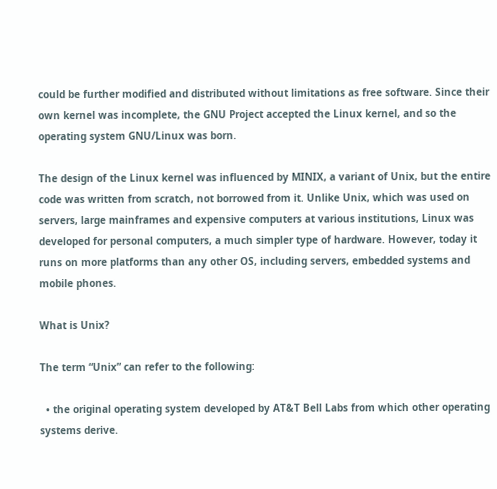could be further modified and distributed without limitations as free software. Since their own kernel was incomplete, the GNU Project accepted the Linux kernel, and so the operating system GNU/Linux was born.

The design of the Linux kernel was influenced by MINIX, a variant of Unix, but the entire code was written from scratch, not borrowed from it. Unlike Unix, which was used on servers, large mainframes and expensive computers at various institutions, Linux was developed for personal computers, a much simpler type of hardware. However, today it runs on more platforms than any other OS, including servers, embedded systems and mobile phones.

What is Unix?

The term “Unix” can refer to the following:

  • the original operating system developed by AT&T Bell Labs from which other operating systems derive.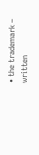• the trademark – written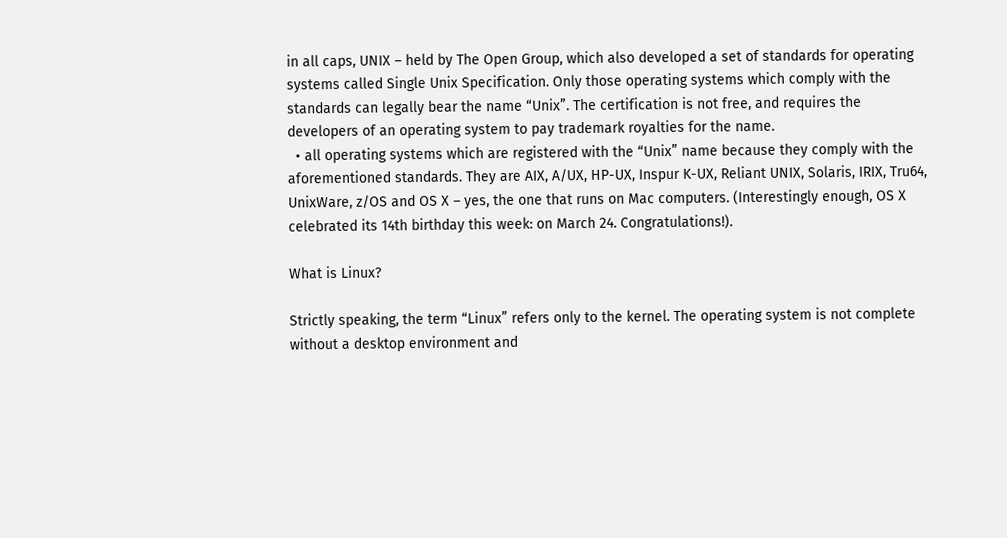in all caps, UNIX – held by The Open Group, which also developed a set of standards for operating systems called Single Unix Specification. Only those operating systems which comply with the standards can legally bear the name “Unix”. The certification is not free, and requires the developers of an operating system to pay trademark royalties for the name.
  • all operating systems which are registered with the “Unix” name because they comply with the aforementioned standards. They are AIX, A/UX, HP-UX, Inspur K-UX, Reliant UNIX, Solaris, IRIX, Tru64, UnixWare, z/OS and OS X – yes, the one that runs on Mac computers. (Interestingly enough, OS X celebrated its 14th birthday this week: on March 24. Congratulations!).

What is Linux?

Strictly speaking, the term “Linux” refers only to the kernel. The operating system is not complete without a desktop environment and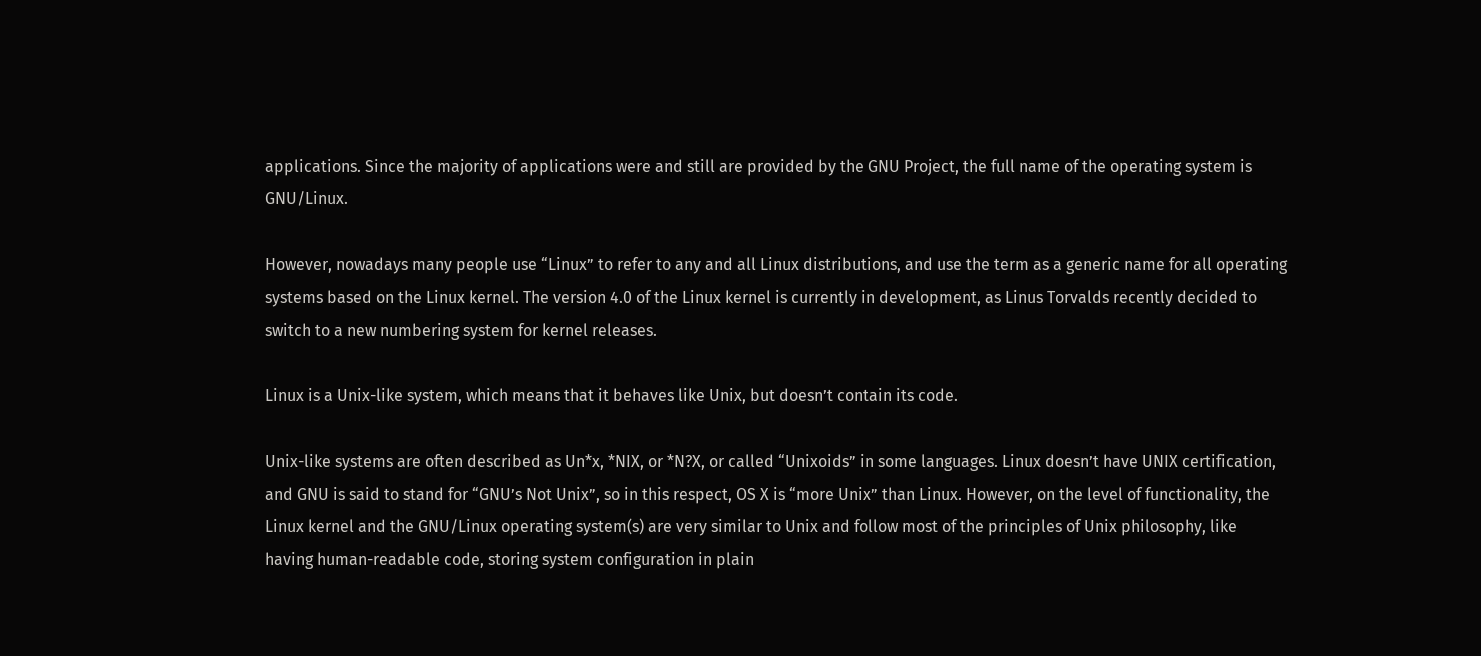applications. Since the majority of applications were and still are provided by the GNU Project, the full name of the operating system is GNU/Linux.

However, nowadays many people use “Linux” to refer to any and all Linux distributions, and use the term as a generic name for all operating systems based on the Linux kernel. The version 4.0 of the Linux kernel is currently in development, as Linus Torvalds recently decided to switch to a new numbering system for kernel releases.

Linux is a Unix-like system, which means that it behaves like Unix, but doesn’t contain its code.

Unix-like systems are often described as Un*x, *NIX, or *N?X, or called “Unixoids” in some languages. Linux doesn’t have UNIX certification, and GNU is said to stand for “GNU’s Not Unix”, so in this respect, OS X is “more Unix” than Linux. However, on the level of functionality, the Linux kernel and the GNU/Linux operating system(s) are very similar to Unix and follow most of the principles of Unix philosophy, like having human-readable code, storing system configuration in plain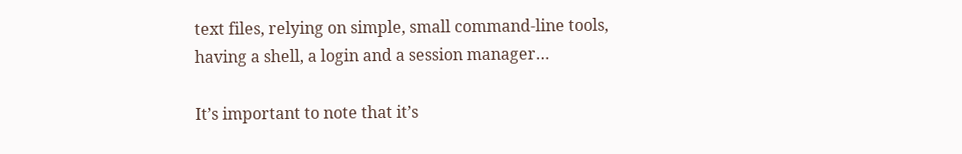text files, relying on simple, small command-line tools, having a shell, a login and a session manager…

It’s important to note that it’s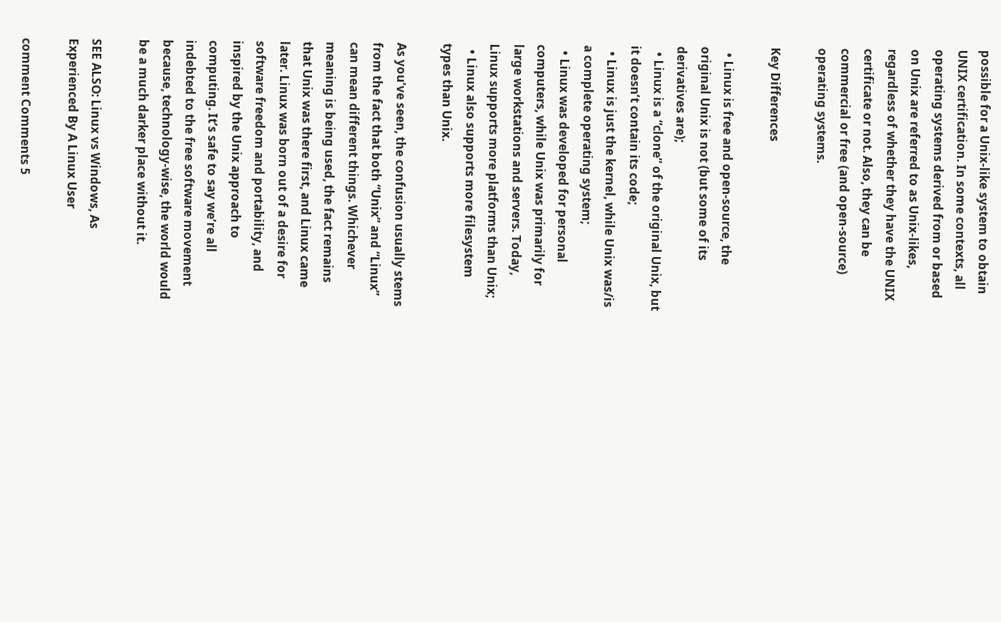possible for a Unix-like system to obtain UNIX certification. In some contexts, all operating systems derived from or based on Unix are referred to as Unix-likes, regardless of whether they have the UNIX certificate or not. Also, they can be commercial or free (and open-source) operating systems.

Key Differences

  • Linux is free and open-source, the original Unix is not (but some of its derivatives are);
  • Linux is a “clone” of the original Unix, but it doesn’t contain its code;
  • Linux is just the kernel, while Unix was/is a complete operating system;
  • Linux was developed for personal computers, while Unix was primarily for large workstations and servers. Today, Linux supports more platforms than Unix;
  • Linux also supports more filesystem types than Unix.

As you’ve seen, the confusion usually stems from the fact that both “Unix” and “Linux” can mean different things. Whichever meaning is being used, the fact remains that Unix was there first, and Linux came later. Linux was born out of a desire for software freedom and portability, and inspired by the Unix approach to computing. It’s safe to say we’re all indebted to the free software movement because, technology-wise, the world would be a much darker place without it.

SEE ALSO: Linux vs Windows, As Experienced By A Linux User

comment Comments 5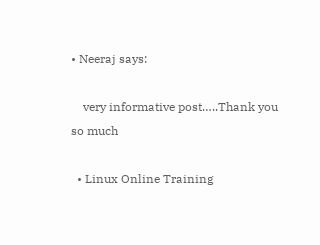• Neeraj says:

    very informative post…..Thank you so much

  • Linux Online Training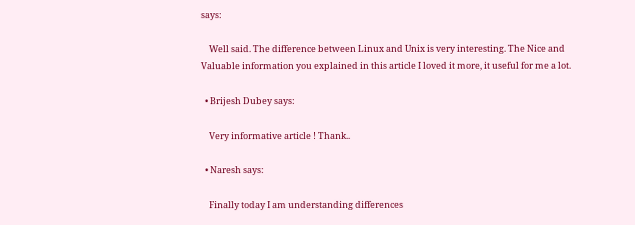says:

    Well said. The difference between Linux and Unix is very interesting. The Nice and Valuable information you explained in this article I loved it more, it useful for me a lot.

  • Brijesh Dubey says:

    Very informative article ! Thank..

  • Naresh says:

    Finally today I am understanding differences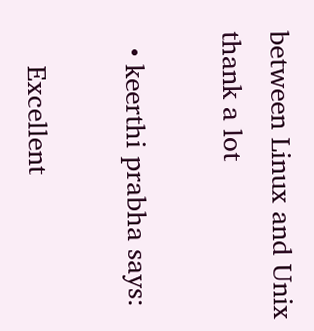between Linux and Unix thank a lot

  • keerthi prabha says:

    Excellent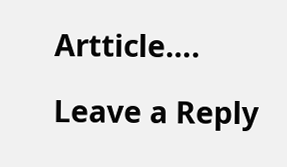Artticle….

Leave a Reply